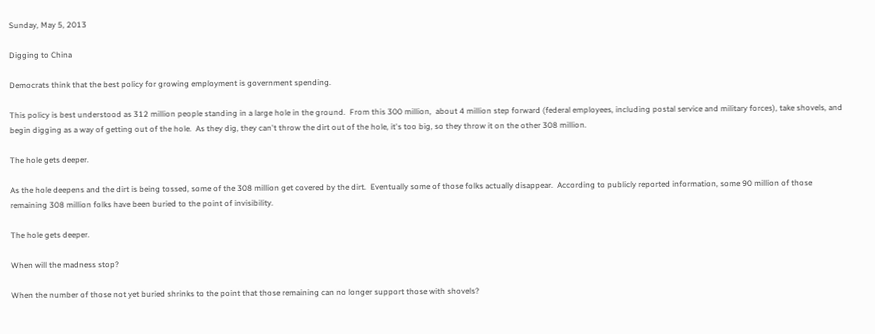Sunday, May 5, 2013

Digging to China

Democrats think that the best policy for growing employment is government spending.

This policy is best understood as 312 million people standing in a large hole in the ground.  From this 300 million,  about 4 million step forward (federal employees, including postal service and military forces), take shovels, and begin digging as a way of getting out of the hole.  As they dig, they can't throw the dirt out of the hole, it's too big, so they throw it on the other 308 million.

The hole gets deeper.

As the hole deepens and the dirt is being tossed, some of the 308 million get covered by the dirt.  Eventually some of those folks actually disappear.  According to publicly reported information, some 90 million of those remaining 308 million folks have been buried to the point of invisibility.

The hole gets deeper.

When will the madness stop?

When the number of those not yet buried shrinks to the point that those remaining can no longer support those with shovels?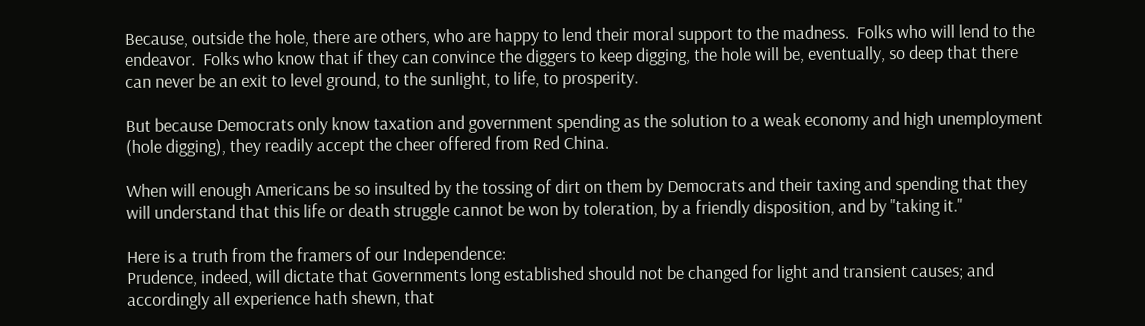Because, outside the hole, there are others, who are happy to lend their moral support to the madness.  Folks who will lend to the endeavor.  Folks who know that if they can convince the diggers to keep digging, the hole will be, eventually, so deep that there can never be an exit to level ground, to the sunlight, to life, to prosperity.

But because Democrats only know taxation and government spending as the solution to a weak economy and high unemployment (hole digging), they readily accept the cheer offered from Red China.

When will enough Americans be so insulted by the tossing of dirt on them by Democrats and their taxing and spending that they will understand that this life or death struggle cannot be won by toleration, by a friendly disposition, and by "taking it."

Here is a truth from the framers of our Independence:
Prudence, indeed, will dictate that Governments long established should not be changed for light and transient causes; and accordingly all experience hath shewn, that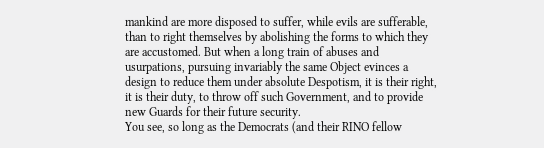mankind are more disposed to suffer, while evils are sufferable, than to right themselves by abolishing the forms to which they are accustomed. But when a long train of abuses and usurpations, pursuing invariably the same Object evinces a design to reduce them under absolute Despotism, it is their right, it is their duty, to throw off such Government, and to provide new Guards for their future security.
You see, so long as the Democrats (and their RINO fellow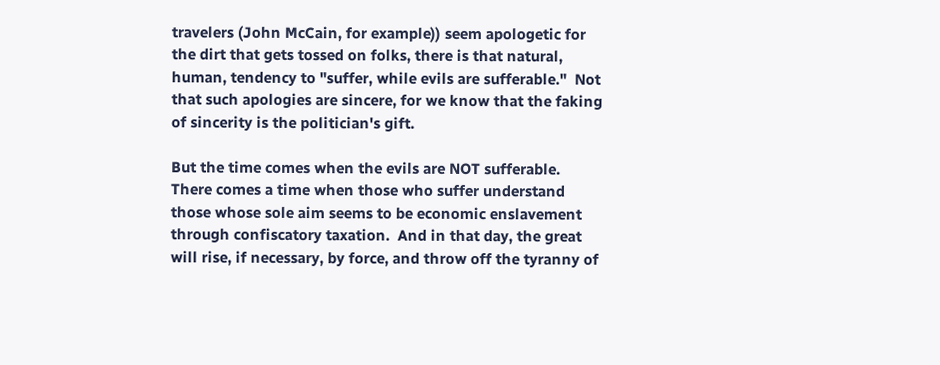travelers (John McCain, for example)) seem apologetic for the dirt that gets tossed on folks, there is that natural, human, tendency to "suffer, while evils are sufferable."  Not that such apologies are sincere, for we know that the faking of sincerity is the politician's gift.

But the time comes when the evils are NOT sufferable.  There comes a time when those who suffer understand those whose sole aim seems to be economic enslavement through confiscatory taxation.  And in that day, the great will rise, if necessary, by force, and throw off the tyranny of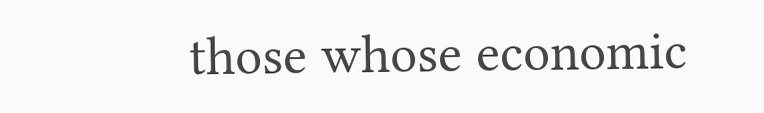those whose economic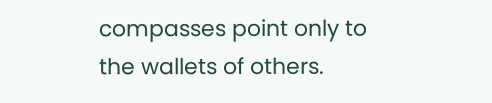compasses point only to the wallets of others.